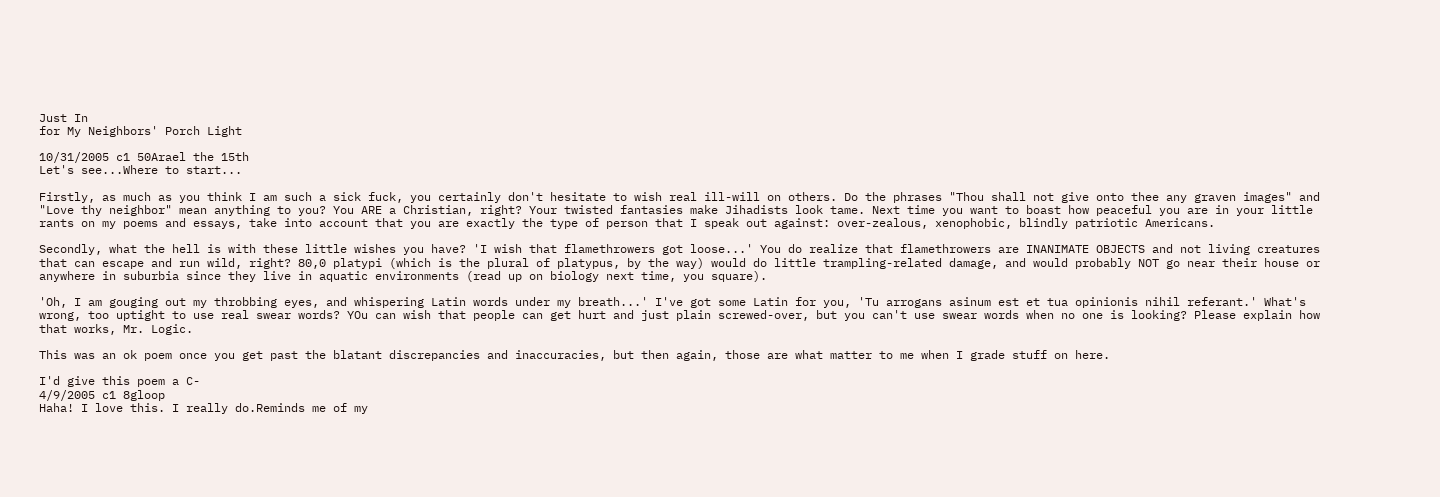Just In
for My Neighbors' Porch Light

10/31/2005 c1 50Arael the 15th
Let's see...Where to start...

Firstly, as much as you think I am such a sick fuck, you certainly don't hesitate to wish real ill-will on others. Do the phrases "Thou shall not give onto thee any graven images" and "Love thy neighbor" mean anything to you? You ARE a Christian, right? Your twisted fantasies make Jihadists look tame. Next time you want to boast how peaceful you are in your little rants on my poems and essays, take into account that you are exactly the type of person that I speak out against: over-zealous, xenophobic, blindly patriotic Americans.

Secondly, what the hell is with these little wishes you have? 'I wish that flamethrowers got loose...' You do realize that flamethrowers are INANIMATE OBJECTS and not living creatures that can escape and run wild, right? 80,0 platypi (which is the plural of platypus, by the way) would do little trampling-related damage, and would probably NOT go near their house or anywhere in suburbia since they live in aquatic environments (read up on biology next time, you square).

'Oh, I am gouging out my throbbing eyes, and whispering Latin words under my breath...' I've got some Latin for you, 'Tu arrogans asinum est et tua opinionis nihil referant.' What's wrong, too uptight to use real swear words? YOu can wish that people can get hurt and just plain screwed-over, but you can't use swear words when no one is looking? Please explain how that works, Mr. Logic.

This was an ok poem once you get past the blatant discrepancies and inaccuracies, but then again, those are what matter to me when I grade stuff on here.

I'd give this poem a C-
4/9/2005 c1 8gloop
Haha! I love this. I really do.Reminds me of my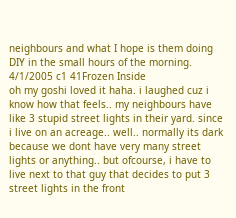neighbours and what I hope is them doing DIY in the small hours of the morning.
4/1/2005 c1 41Frozen Inside
oh my goshi loved it haha. i laughed cuz i know how that feels.. my neighbours have like 3 stupid street lights in their yard. since i live on an acreage.. well.. normally its dark because we dont have very many street lights or anything.. but ofcourse, i have to live next to that guy that decides to put 3 street lights in the front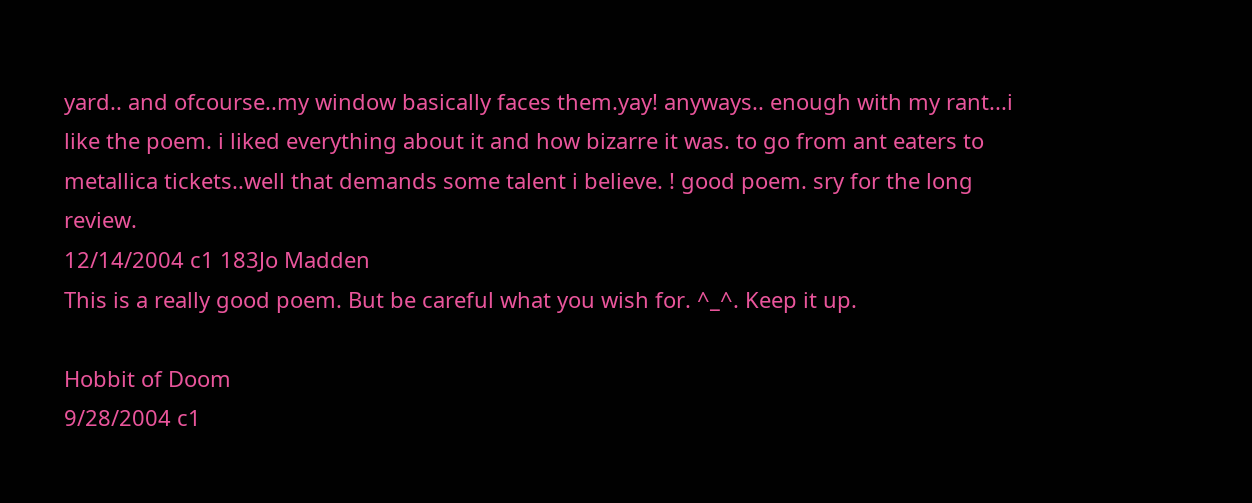yard.. and ofcourse..my window basically faces them.yay! anyways.. enough with my rant...i like the poem. i liked everything about it and how bizarre it was. to go from ant eaters to metallica tickets..well that demands some talent i believe. ! good poem. sry for the long review.
12/14/2004 c1 183Jo Madden
This is a really good poem. But be careful what you wish for. ^_^. Keep it up.

Hobbit of Doom
9/28/2004 c1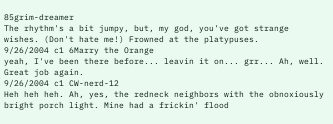85grim-dreamer
The rhythm's a bit jumpy, but, my god, you've got strange wishes. (Don't hate me!) Frowned at the platypuses.
9/26/2004 c1 6Marry the Orange
yeah, I've been there before... leavin it on... grr... Ah, well. Great job again.
9/26/2004 c1 CW-nerd-12
Heh heh heh. Ah, yes, the redneck neighbors with the obnoxiously bright porch light. Mine had a frickin' flood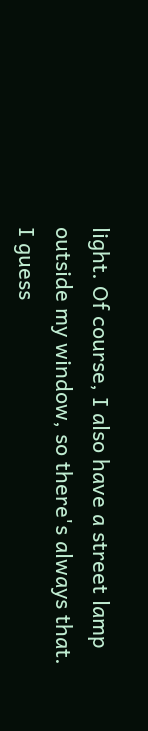light. Of course, I also have a street lamp outside my window, so there's always that. I guess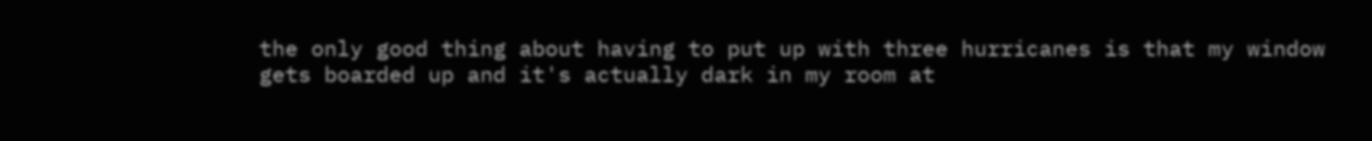the only good thing about having to put up with three hurricanes is that my window gets boarded up and it's actually dark in my room at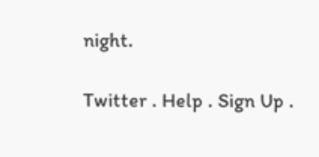night.

Twitter . Help . Sign Up .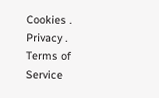Cookies . Privacy . Terms of Service